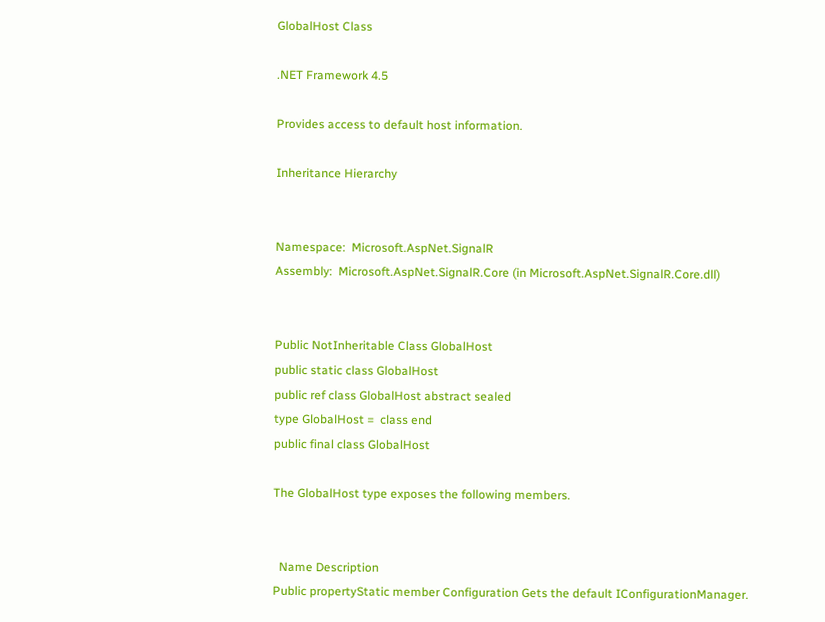GlobalHost Class

.NET Framework 4.5

Provides access to default host information.

Inheritance Hierarchy


Namespace:  Microsoft.AspNet.SignalR
Assembly:  Microsoft.AspNet.SignalR.Core (in Microsoft.AspNet.SignalR.Core.dll)


Public NotInheritable Class GlobalHost
public static class GlobalHost
public ref class GlobalHost abstract sealed
type GlobalHost =  class end
public final class GlobalHost

The GlobalHost type exposes the following members.


  Name Description
Public propertyStatic member Configuration Gets the default IConfigurationManager.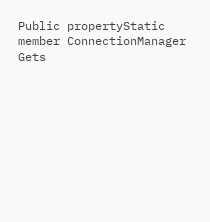Public propertyStatic member ConnectionManager Gets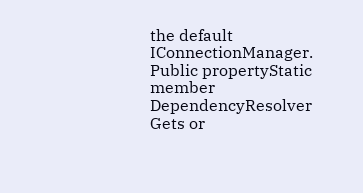the default IConnectionManager.
Public propertyStatic member DependencyResolver Gets or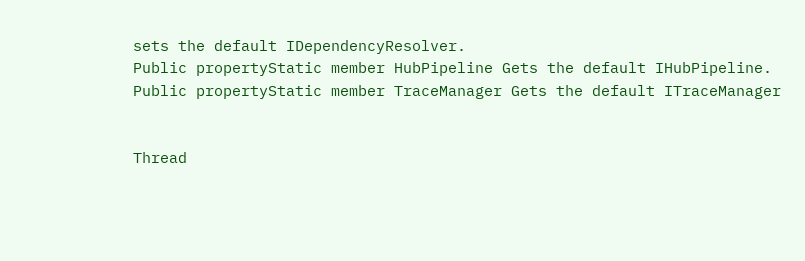sets the default IDependencyResolver.
Public propertyStatic member HubPipeline Gets the default IHubPipeline.
Public propertyStatic member TraceManager Gets the default ITraceManager


Thread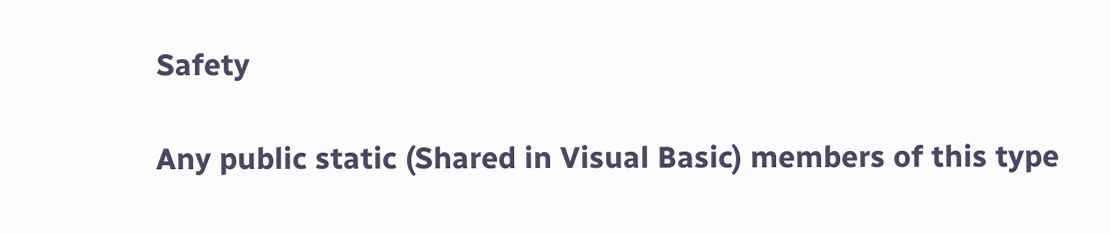Safety

Any public static (Shared in Visual Basic) members of this type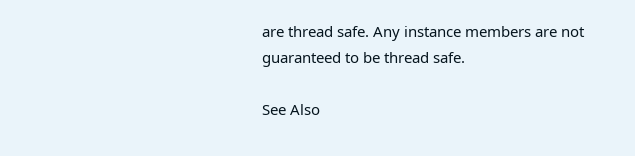are thread safe. Any instance members are not guaranteed to be thread safe.

See Also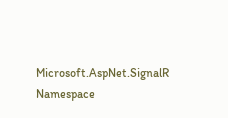Microsoft.AspNet.SignalR Namespace